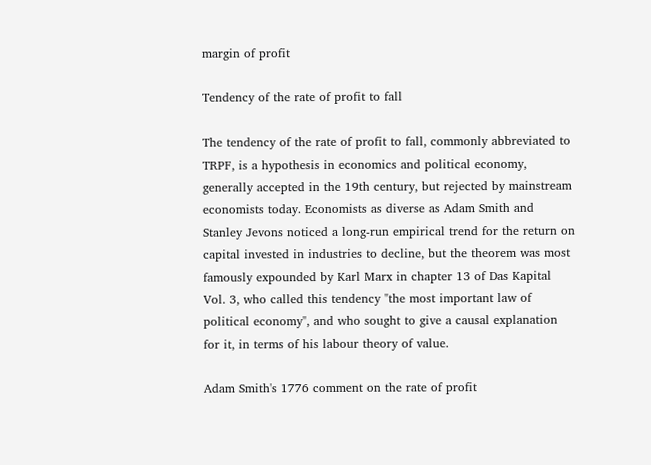margin of profit

Tendency of the rate of profit to fall

The tendency of the rate of profit to fall, commonly abbreviated to TRPF, is a hypothesis in economics and political economy, generally accepted in the 19th century, but rejected by mainstream economists today. Economists as diverse as Adam Smith and Stanley Jevons noticed a long-run empirical trend for the return on capital invested in industries to decline, but the theorem was most famously expounded by Karl Marx in chapter 13 of Das Kapital Vol. 3, who called this tendency "the most important law of political economy", and who sought to give a causal explanation for it, in terms of his labour theory of value.

Adam Smith's 1776 comment on the rate of profit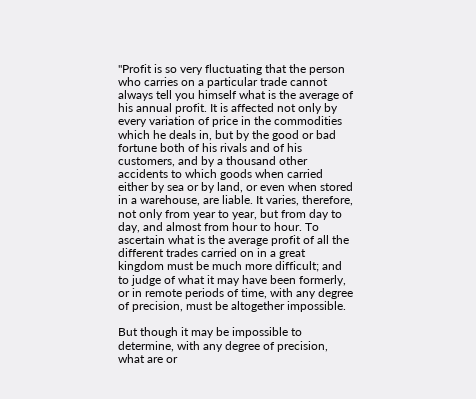"Profit is so very fluctuating that the person who carries on a particular trade cannot always tell you himself what is the average of his annual profit. It is affected not only by every variation of price in the commodities which he deals in, but by the good or bad fortune both of his rivals and of his customers, and by a thousand other accidents to which goods when carried either by sea or by land, or even when stored in a warehouse, are liable. It varies, therefore, not only from year to year, but from day to day, and almost from hour to hour. To ascertain what is the average profit of all the different trades carried on in a great kingdom must be much more difficult; and to judge of what it may have been formerly, or in remote periods of time, with any degree of precision, must be altogether impossible.

But though it may be impossible to determine, with any degree of precision, what are or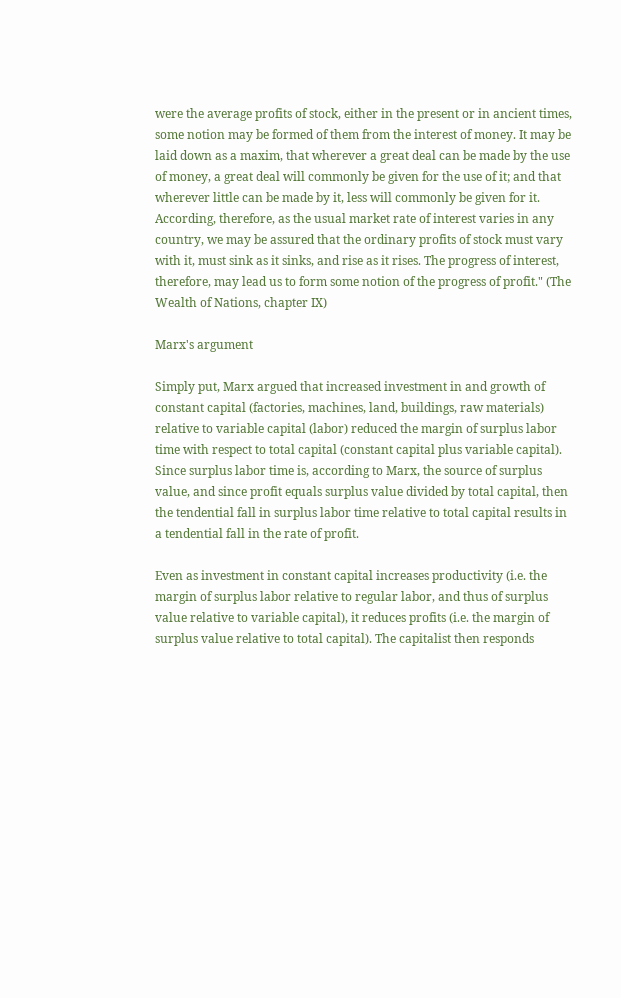were the average profits of stock, either in the present or in ancient times, some notion may be formed of them from the interest of money. It may be laid down as a maxim, that wherever a great deal can be made by the use of money, a great deal will commonly be given for the use of it; and that wherever little can be made by it, less will commonly be given for it. According, therefore, as the usual market rate of interest varies in any country, we may be assured that the ordinary profits of stock must vary with it, must sink as it sinks, and rise as it rises. The progress of interest, therefore, may lead us to form some notion of the progress of profit." (The Wealth of Nations, chapter IX)

Marx's argument

Simply put, Marx argued that increased investment in and growth of constant capital (factories, machines, land, buildings, raw materials) relative to variable capital (labor) reduced the margin of surplus labor time with respect to total capital (constant capital plus variable capital). Since surplus labor time is, according to Marx, the source of surplus value, and since profit equals surplus value divided by total capital, then the tendential fall in surplus labor time relative to total capital results in a tendential fall in the rate of profit.

Even as investment in constant capital increases productivity (i.e. the margin of surplus labor relative to regular labor, and thus of surplus value relative to variable capital), it reduces profits (i.e. the margin of surplus value relative to total capital). The capitalist then responds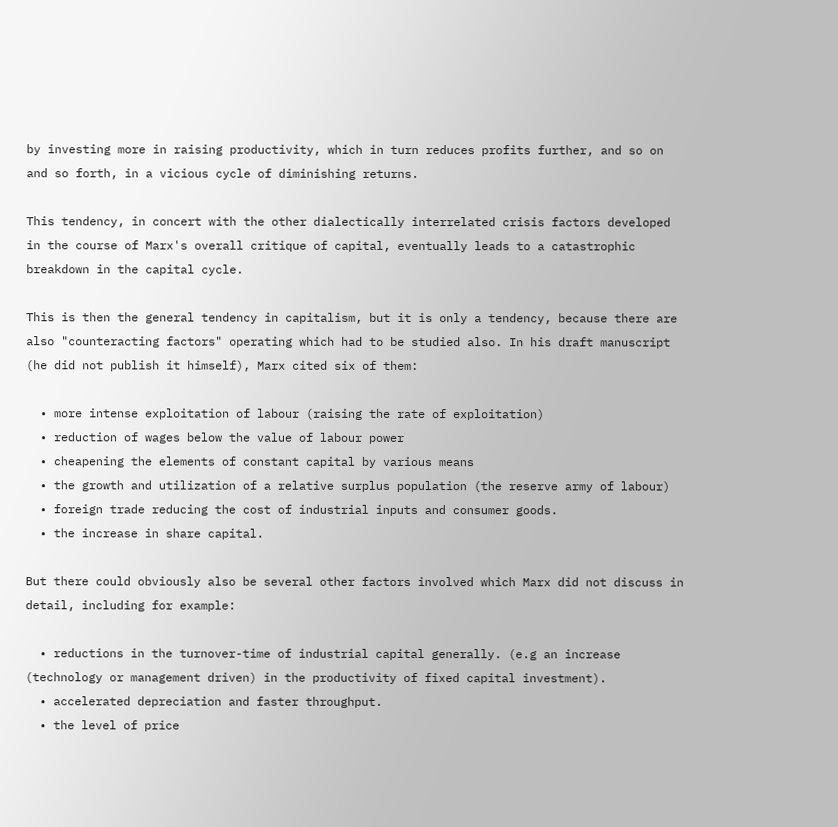by investing more in raising productivity, which in turn reduces profits further, and so on and so forth, in a vicious cycle of diminishing returns.

This tendency, in concert with the other dialectically interrelated crisis factors developed in the course of Marx's overall critique of capital, eventually leads to a catastrophic breakdown in the capital cycle.

This is then the general tendency in capitalism, but it is only a tendency, because there are also "counteracting factors" operating which had to be studied also. In his draft manuscript (he did not publish it himself), Marx cited six of them:

  • more intense exploitation of labour (raising the rate of exploitation)
  • reduction of wages below the value of labour power
  • cheapening the elements of constant capital by various means
  • the growth and utilization of a relative surplus population (the reserve army of labour)
  • foreign trade reducing the cost of industrial inputs and consumer goods.
  • the increase in share capital.

But there could obviously also be several other factors involved which Marx did not discuss in detail, including for example:

  • reductions in the turnover-time of industrial capital generally. (e.g an increase (technology or management driven) in the productivity of fixed capital investment).
  • accelerated depreciation and faster throughput.
  • the level of price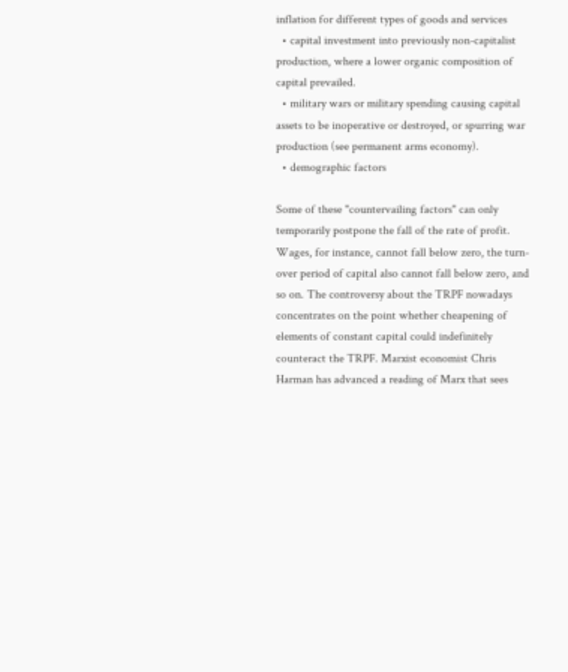inflation for different types of goods and services
  • capital investment into previously non-capitalist production, where a lower organic composition of capital prevailed.
  • military wars or military spending causing capital assets to be inoperative or destroyed, or spurring war production (see permanent arms economy).
  • demographic factors

Some of these "countervailing factors" can only temporarily postpone the fall of the rate of profit. Wages, for instance, cannot fall below zero, the turn-over period of capital also cannot fall below zero, and so on. The controversy about the TRPF nowadays concentrates on the point whether cheapening of elements of constant capital could indefinitely counteract the TRPF. Marxist economist Chris Harman has advanced a reading of Marx that sees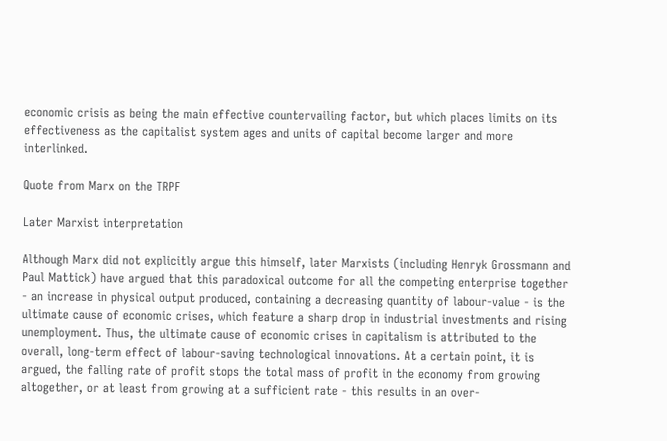economic crisis as being the main effective countervailing factor, but which places limits on its effectiveness as the capitalist system ages and units of capital become larger and more interlinked.

Quote from Marx on the TRPF

Later Marxist interpretation

Although Marx did not explicitly argue this himself, later Marxists (including Henryk Grossmann and Paul Mattick) have argued that this paradoxical outcome for all the competing enterprise together - an increase in physical output produced, containing a decreasing quantity of labour-value - is the ultimate cause of economic crises, which feature a sharp drop in industrial investments and rising unemployment. Thus, the ultimate cause of economic crises in capitalism is attributed to the overall, long-term effect of labour-saving technological innovations. At a certain point, it is argued, the falling rate of profit stops the total mass of profit in the economy from growing altogether, or at least from growing at a sufficient rate - this results in an over-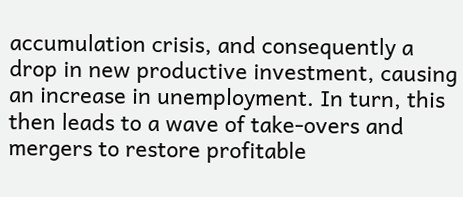accumulation crisis, and consequently a drop in new productive investment, causing an increase in unemployment. In turn, this then leads to a wave of take-overs and mergers to restore profitable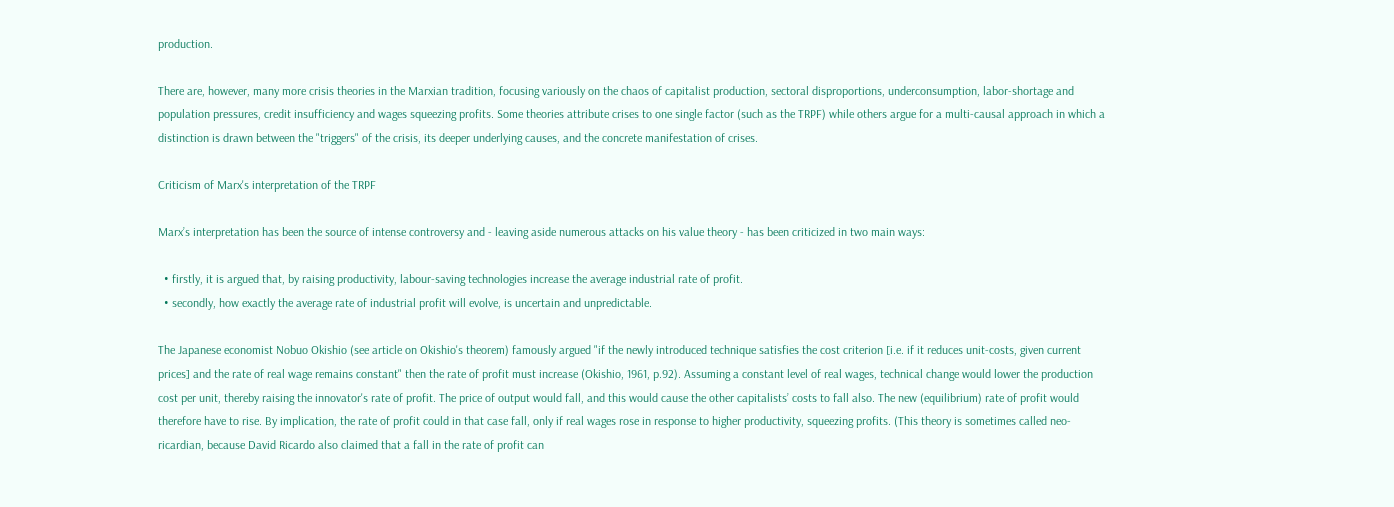production.

There are, however, many more crisis theories in the Marxian tradition, focusing variously on the chaos of capitalist production, sectoral disproportions, underconsumption, labor-shortage and population pressures, credit insufficiency and wages squeezing profits. Some theories attribute crises to one single factor (such as the TRPF) while others argue for a multi-causal approach in which a distinction is drawn between the "triggers" of the crisis, its deeper underlying causes, and the concrete manifestation of crises.

Criticism of Marx's interpretation of the TRPF

Marx’s interpretation has been the source of intense controversy and - leaving aside numerous attacks on his value theory - has been criticized in two main ways:

  • firstly, it is argued that, by raising productivity, labour-saving technologies increase the average industrial rate of profit.
  • secondly, how exactly the average rate of industrial profit will evolve, is uncertain and unpredictable.

The Japanese economist Nobuo Okishio (see article on Okishio's theorem) famously argued "if the newly introduced technique satisfies the cost criterion [i.e. if it reduces unit-costs, given current prices] and the rate of real wage remains constant" then the rate of profit must increase (Okishio, 1961, p.92). Assuming a constant level of real wages, technical change would lower the production cost per unit, thereby raising the innovator's rate of profit. The price of output would fall, and this would cause the other capitalists’ costs to fall also. The new (equilibrium) rate of profit would therefore have to rise. By implication, the rate of profit could in that case fall, only if real wages rose in response to higher productivity, squeezing profits. (This theory is sometimes called neo-ricardian, because David Ricardo also claimed that a fall in the rate of profit can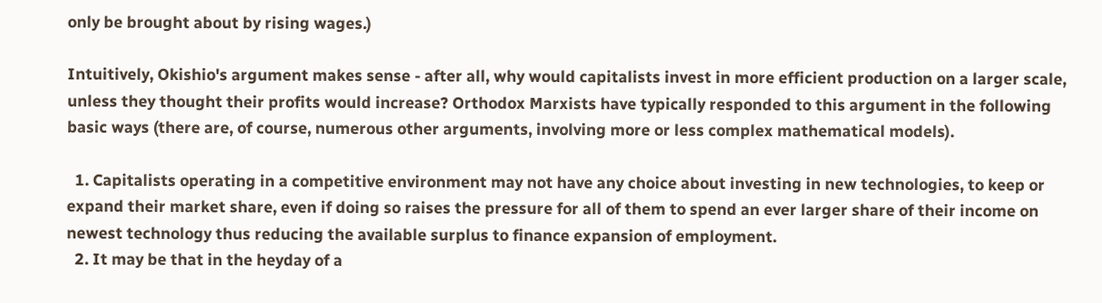only be brought about by rising wages.)

Intuitively, Okishio's argument makes sense - after all, why would capitalists invest in more efficient production on a larger scale, unless they thought their profits would increase? Orthodox Marxists have typically responded to this argument in the following basic ways (there are, of course, numerous other arguments, involving more or less complex mathematical models).

  1. Capitalists operating in a competitive environment may not have any choice about investing in new technologies, to keep or expand their market share, even if doing so raises the pressure for all of them to spend an ever larger share of their income on newest technology thus reducing the available surplus to finance expansion of employment.
  2. It may be that in the heyday of a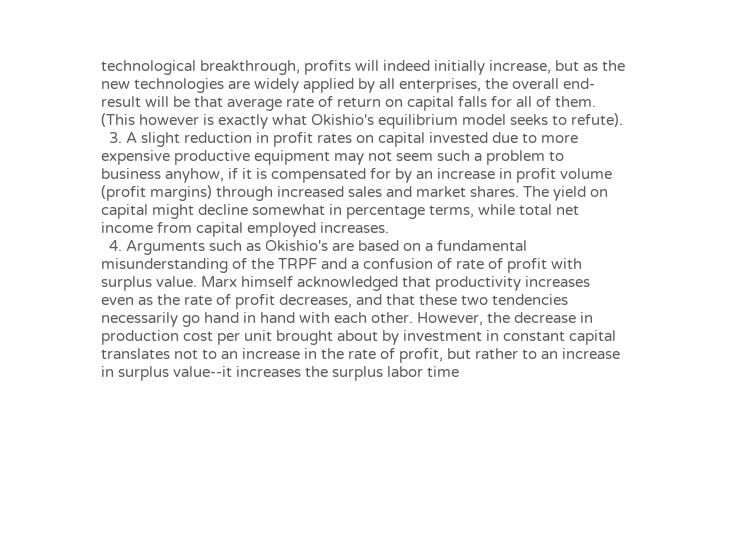technological breakthrough, profits will indeed initially increase, but as the new technologies are widely applied by all enterprises, the overall end-result will be that average rate of return on capital falls for all of them. (This however is exactly what Okishio's equilibrium model seeks to refute).
  3. A slight reduction in profit rates on capital invested due to more expensive productive equipment may not seem such a problem to business anyhow, if it is compensated for by an increase in profit volume (profit margins) through increased sales and market shares. The yield on capital might decline somewhat in percentage terms, while total net income from capital employed increases.
  4. Arguments such as Okishio's are based on a fundamental misunderstanding of the TRPF and a confusion of rate of profit with surplus value. Marx himself acknowledged that productivity increases even as the rate of profit decreases, and that these two tendencies necessarily go hand in hand with each other. However, the decrease in production cost per unit brought about by investment in constant capital translates not to an increase in the rate of profit, but rather to an increase in surplus value--it increases the surplus labor time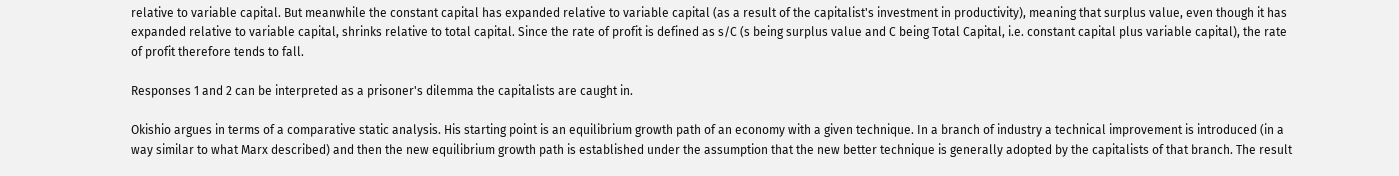relative to variable capital. But meanwhile the constant capital has expanded relative to variable capital (as a result of the capitalist's investment in productivity), meaning that surplus value, even though it has expanded relative to variable capital, shrinks relative to total capital. Since the rate of profit is defined as s/C (s being surplus value and C being Total Capital, i.e. constant capital plus variable capital), the rate of profit therefore tends to fall.

Responses 1 and 2 can be interpreted as a prisoner's dilemma the capitalists are caught in.

Okishio argues in terms of a comparative static analysis. His starting point is an equilibrium growth path of an economy with a given technique. In a branch of industry a technical improvement is introduced (in a way similar to what Marx described) and then the new equilibrium growth path is established under the assumption that the new better technique is generally adopted by the capitalists of that branch. The result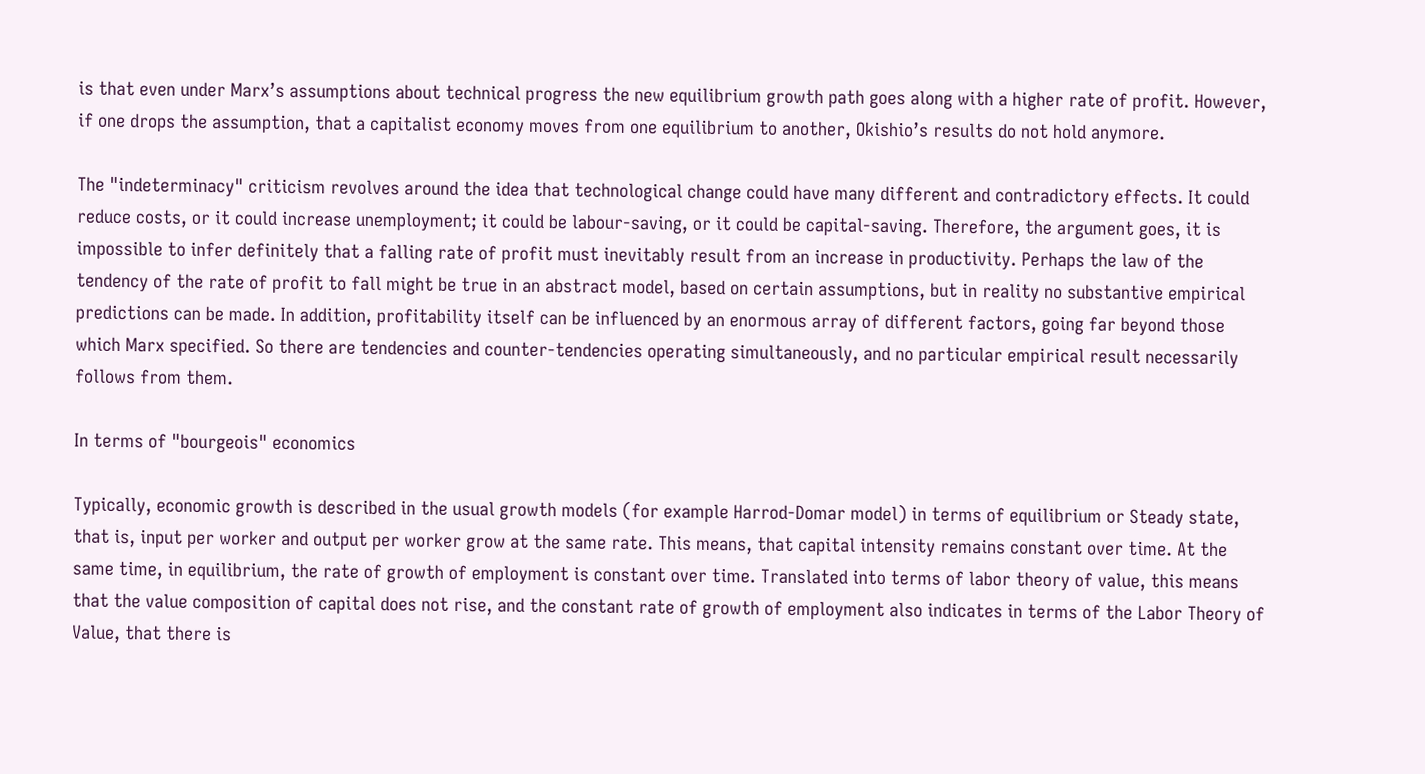is that even under Marx’s assumptions about technical progress the new equilibrium growth path goes along with a higher rate of profit. However, if one drops the assumption, that a capitalist economy moves from one equilibrium to another, Okishio’s results do not hold anymore.

The "indeterminacy" criticism revolves around the idea that technological change could have many different and contradictory effects. It could reduce costs, or it could increase unemployment; it could be labour-saving, or it could be capital-saving. Therefore, the argument goes, it is impossible to infer definitely that a falling rate of profit must inevitably result from an increase in productivity. Perhaps the law of the tendency of the rate of profit to fall might be true in an abstract model, based on certain assumptions, but in reality no substantive empirical predictions can be made. In addition, profitability itself can be influenced by an enormous array of different factors, going far beyond those which Marx specified. So there are tendencies and counter-tendencies operating simultaneously, and no particular empirical result necessarily follows from them.

In terms of "bourgeois" economics

Typically, economic growth is described in the usual growth models (for example Harrod-Domar model) in terms of equilibrium or Steady state, that is, input per worker and output per worker grow at the same rate. This means, that capital intensity remains constant over time. At the same time, in equilibrium, the rate of growth of employment is constant over time. Translated into terms of labor theory of value, this means that the value composition of capital does not rise, and the constant rate of growth of employment also indicates in terms of the Labor Theory of Value, that there is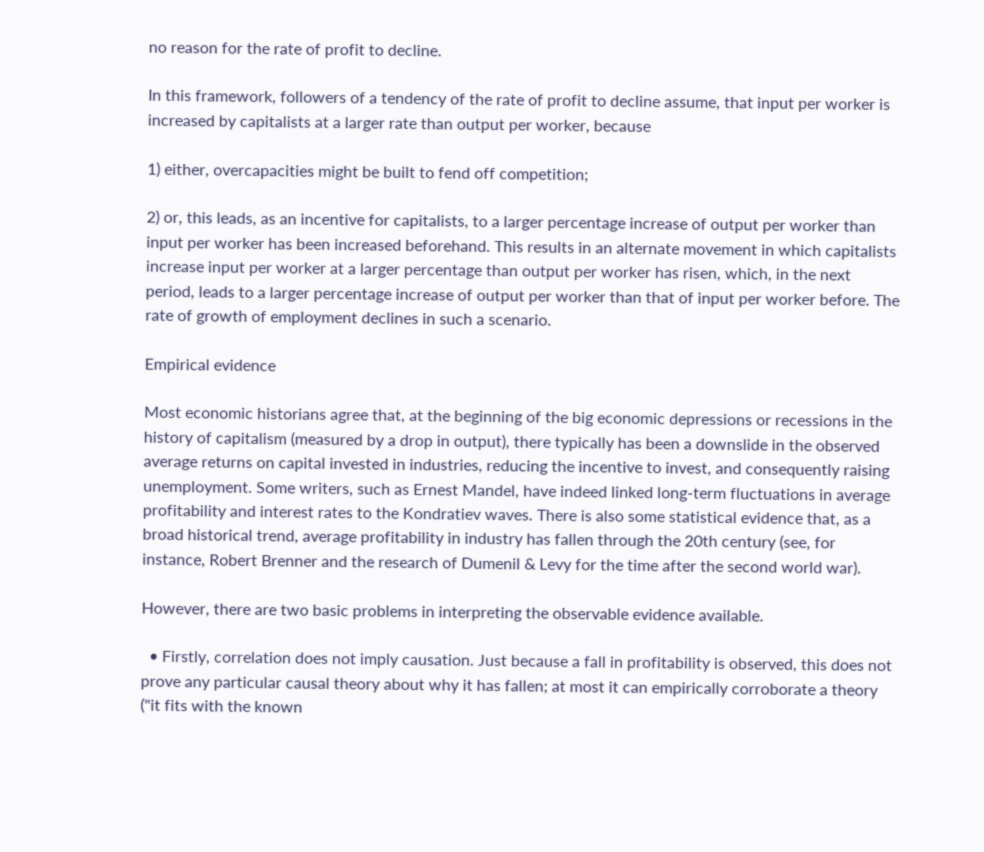no reason for the rate of profit to decline.

In this framework, followers of a tendency of the rate of profit to decline assume, that input per worker is increased by capitalists at a larger rate than output per worker, because

1) either, overcapacities might be built to fend off competition;

2) or, this leads, as an incentive for capitalists, to a larger percentage increase of output per worker than input per worker has been increased beforehand. This results in an alternate movement in which capitalists increase input per worker at a larger percentage than output per worker has risen, which, in the next period, leads to a larger percentage increase of output per worker than that of input per worker before. The rate of growth of employment declines in such a scenario.

Empirical evidence

Most economic historians agree that, at the beginning of the big economic depressions or recessions in the history of capitalism (measured by a drop in output), there typically has been a downslide in the observed average returns on capital invested in industries, reducing the incentive to invest, and consequently raising unemployment. Some writers, such as Ernest Mandel, have indeed linked long-term fluctuations in average profitability and interest rates to the Kondratiev waves. There is also some statistical evidence that, as a broad historical trend, average profitability in industry has fallen through the 20th century (see, for instance, Robert Brenner and the research of Dumenil & Levy for the time after the second world war).

However, there are two basic problems in interpreting the observable evidence available.

  • Firstly, correlation does not imply causation. Just because a fall in profitability is observed, this does not prove any particular causal theory about why it has fallen; at most it can empirically corroborate a theory ("it fits with the known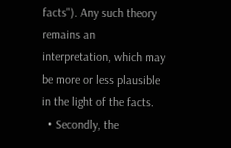facts"). Any such theory remains an interpretation, which may be more or less plausible in the light of the facts.
  • Secondly, the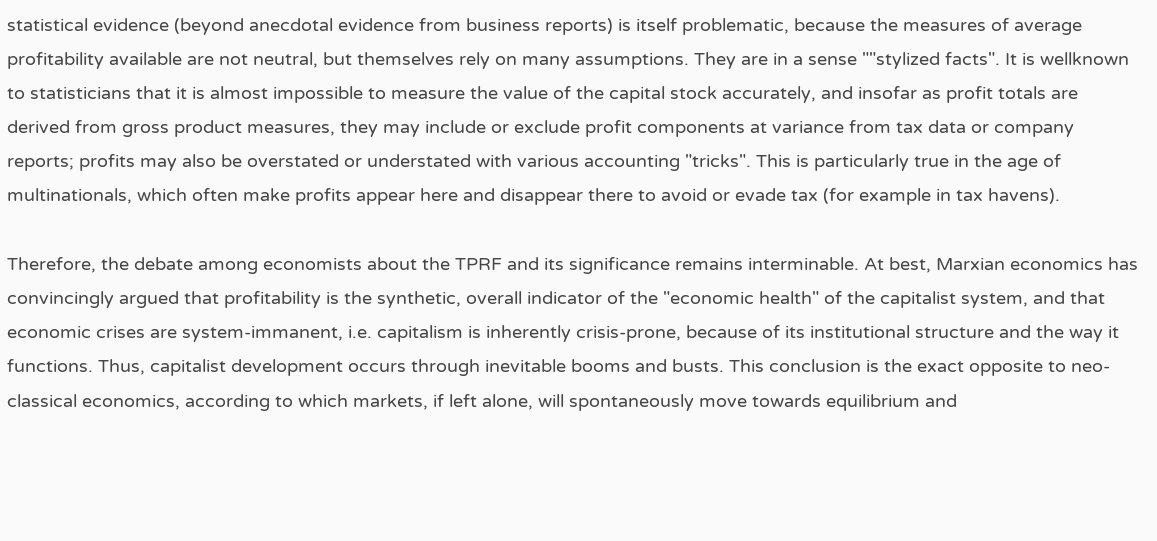statistical evidence (beyond anecdotal evidence from business reports) is itself problematic, because the measures of average profitability available are not neutral, but themselves rely on many assumptions. They are in a sense ""stylized facts". It is wellknown to statisticians that it is almost impossible to measure the value of the capital stock accurately, and insofar as profit totals are derived from gross product measures, they may include or exclude profit components at variance from tax data or company reports; profits may also be overstated or understated with various accounting "tricks". This is particularly true in the age of multinationals, which often make profits appear here and disappear there to avoid or evade tax (for example in tax havens).

Therefore, the debate among economists about the TPRF and its significance remains interminable. At best, Marxian economics has convincingly argued that profitability is the synthetic, overall indicator of the "economic health" of the capitalist system, and that economic crises are system-immanent, i.e. capitalism is inherently crisis-prone, because of its institutional structure and the way it functions. Thus, capitalist development occurs through inevitable booms and busts. This conclusion is the exact opposite to neo-classical economics, according to which markets, if left alone, will spontaneously move towards equilibrium and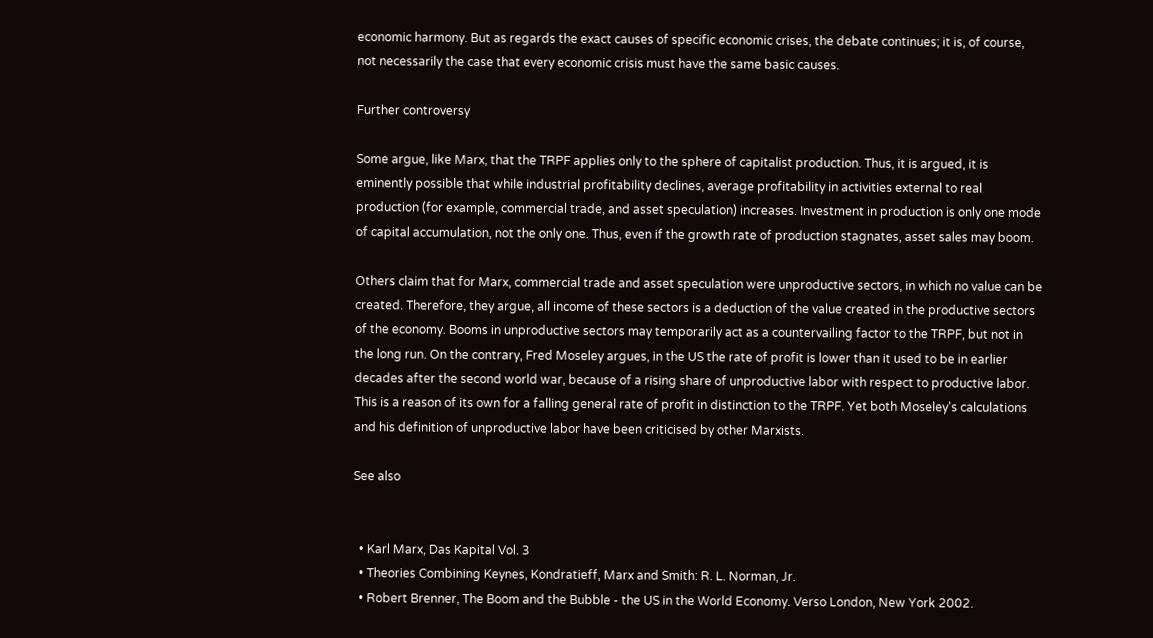economic harmony. But as regards the exact causes of specific economic crises, the debate continues; it is, of course, not necessarily the case that every economic crisis must have the same basic causes.

Further controversy

Some argue, like Marx, that the TRPF applies only to the sphere of capitalist production. Thus, it is argued, it is eminently possible that while industrial profitability declines, average profitability in activities external to real production (for example, commercial trade, and asset speculation) increases. Investment in production is only one mode of capital accumulation, not the only one. Thus, even if the growth rate of production stagnates, asset sales may boom.

Others claim that for Marx, commercial trade and asset speculation were unproductive sectors, in which no value can be created. Therefore, they argue, all income of these sectors is a deduction of the value created in the productive sectors of the economy. Booms in unproductive sectors may temporarily act as a countervailing factor to the TRPF, but not in the long run. On the contrary, Fred Moseley argues, in the US the rate of profit is lower than it used to be in earlier decades after the second world war, because of a rising share of unproductive labor with respect to productive labor. This is a reason of its own for a falling general rate of profit in distinction to the TRPF. Yet both Moseley's calculations and his definition of unproductive labor have been criticised by other Marxists.

See also


  • Karl Marx, Das Kapital Vol. 3
  • Theories Combining Keynes, Kondratieff, Marx and Smith: R. L. Norman, Jr.
  • Robert Brenner, The Boom and the Bubble - the US in the World Economy. Verso London, New York 2002.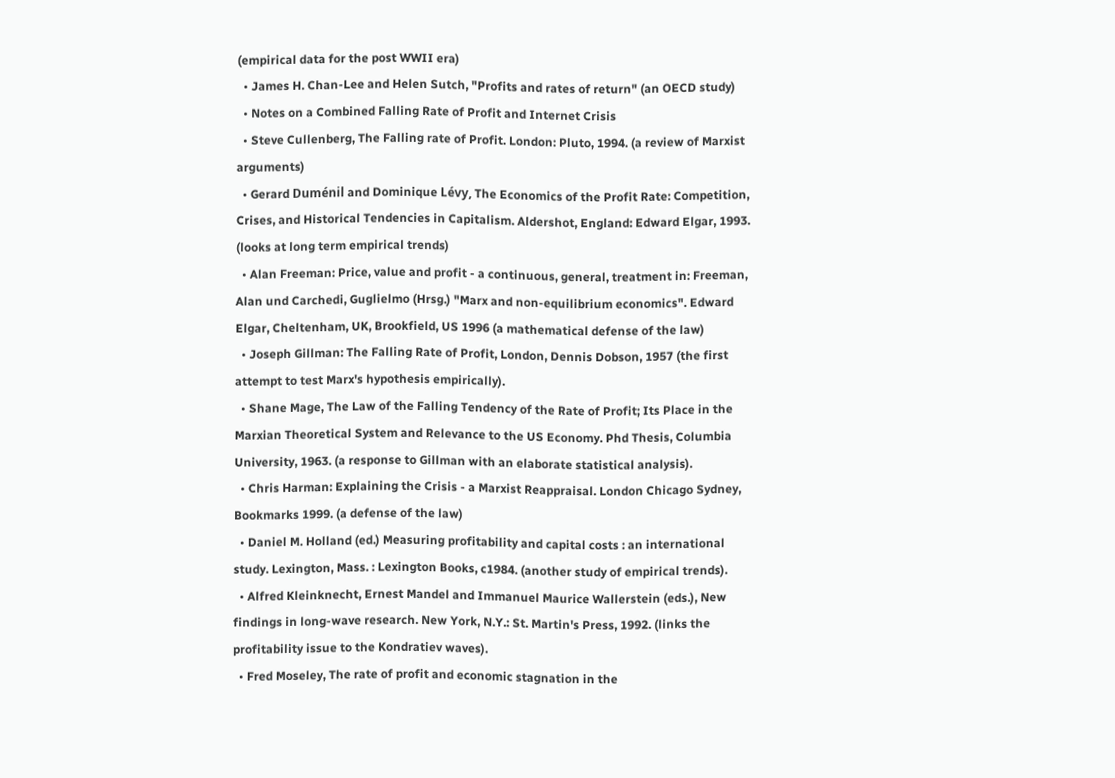(empirical data for the post WWII era)
  • James H. Chan-Lee and Helen Sutch, "Profits and rates of return" (an OECD study)
  • Notes on a Combined Falling Rate of Profit and Internet Crisis
  • Steve Cullenberg, The Falling rate of Profit. London: Pluto, 1994. (a review of Marxist arguments)
  • Gerard Duménil and Dominique Lévy, The Economics of the Profit Rate: Competition, Crises, and Historical Tendencies in Capitalism. Aldershot, England: Edward Elgar, 1993. (looks at long term empirical trends)
  • Alan Freeman: Price, value and profit - a continuous, general, treatment in: Freeman, Alan und Carchedi, Guglielmo (Hrsg.) "Marx and non-equilibrium economics". Edward Elgar, Cheltenham, UK, Brookfield, US 1996 (a mathematical defense of the law)
  • Joseph Gillman: The Falling Rate of Profit, London, Dennis Dobson, 1957 (the first attempt to test Marx's hypothesis empirically).
  • Shane Mage, The Law of the Falling Tendency of the Rate of Profit; Its Place in the Marxian Theoretical System and Relevance to the US Economy. Phd Thesis, Columbia University, 1963. (a response to Gillman with an elaborate statistical analysis).
  • Chris Harman: Explaining the Crisis - a Marxist Reappraisal. London Chicago Sydney, Bookmarks 1999. (a defense of the law)
  • Daniel M. Holland (ed.) Measuring profitability and capital costs : an international study. Lexington, Mass. : Lexington Books, c1984. (another study of empirical trends).
  • Alfred Kleinknecht, Ernest Mandel and Immanuel Maurice Wallerstein (eds.), New findings in long-wave research. New York, N.Y.: St. Martin's Press, 1992. (links the profitability issue to the Kondratiev waves).
  • Fred Moseley, The rate of profit and economic stagnation in the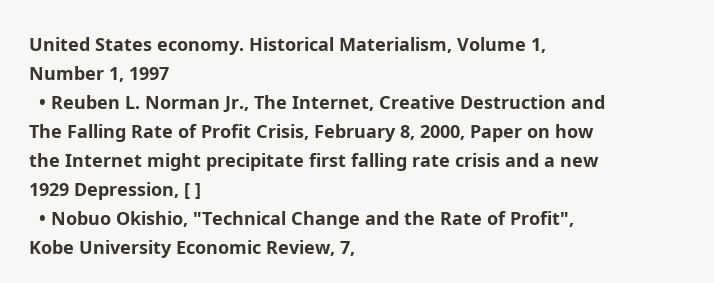United States economy. Historical Materialism, Volume 1, Number 1, 1997
  • Reuben L. Norman Jr., The Internet, Creative Destruction and The Falling Rate of Profit Crisis, February 8, 2000, Paper on how the Internet might precipitate first falling rate crisis and a new 1929 Depression, [ ]
  • Nobuo Okishio, "Technical Change and the Rate of Profit", Kobe University Economic Review, 7,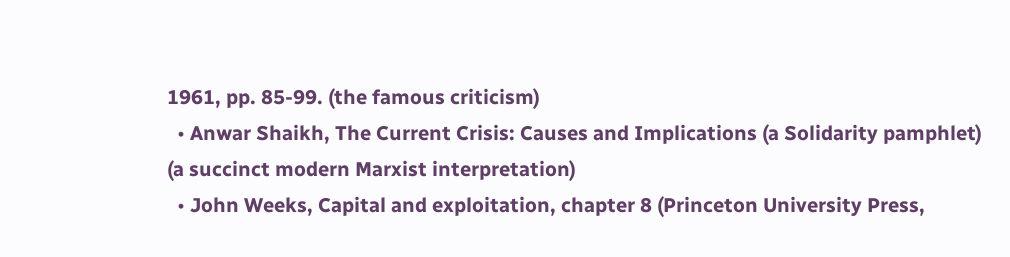1961, pp. 85-99. (the famous criticism)
  • Anwar Shaikh, The Current Crisis: Causes and Implications (a Solidarity pamphlet) (a succinct modern Marxist interpretation)
  • John Weeks, Capital and exploitation, chapter 8 (Princeton University Press,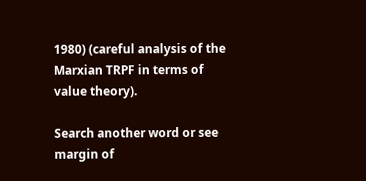1980) (careful analysis of the Marxian TRPF in terms of value theory).

Search another word or see margin of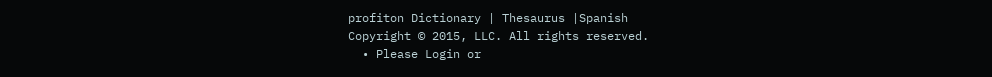profiton Dictionary | Thesaurus |Spanish
Copyright © 2015, LLC. All rights reserved.
  • Please Login or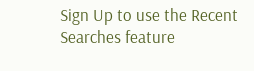Sign Up to use the Recent Searches feature